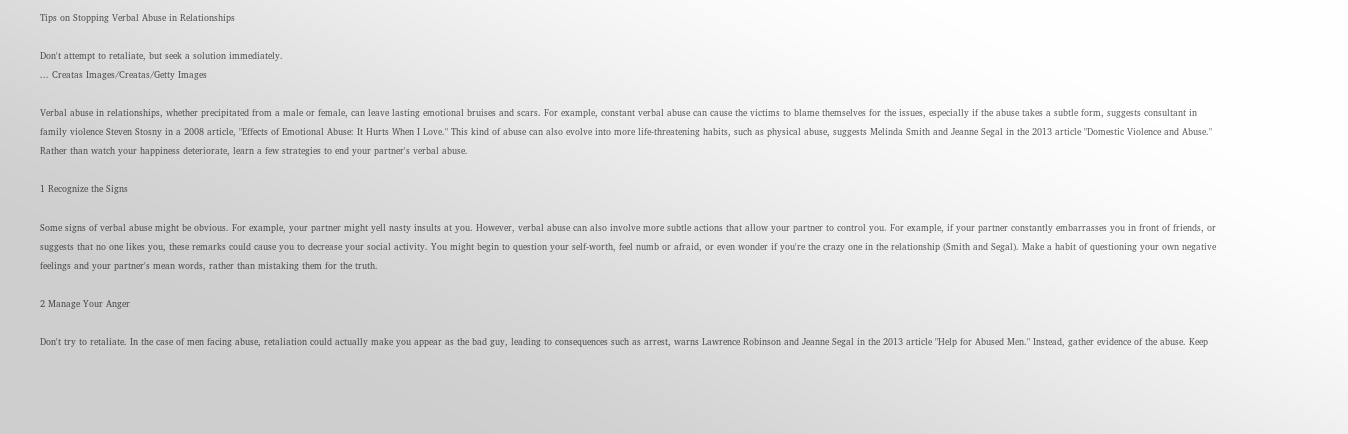Tips on Stopping Verbal Abuse in Relationships

Don't attempt to retaliate, but seek a solution immediately.
... Creatas Images/Creatas/Getty Images

Verbal abuse in relationships, whether precipitated from a male or female, can leave lasting emotional bruises and scars. For example, constant verbal abuse can cause the victims to blame themselves for the issues, especially if the abuse takes a subtle form, suggests consultant in family violence Steven Stosny in a 2008 article, "Effects of Emotional Abuse: It Hurts When I Love." This kind of abuse can also evolve into more life-threatening habits, such as physical abuse, suggests Melinda Smith and Jeanne Segal in the 2013 article "Domestic Violence and Abuse." Rather than watch your happiness deteriorate, learn a few strategies to end your partner's verbal abuse.

1 Recognize the Signs

Some signs of verbal abuse might be obvious. For example, your partner might yell nasty insults at you. However, verbal abuse can also involve more subtle actions that allow your partner to control you. For example, if your partner constantly embarrasses you in front of friends, or suggests that no one likes you, these remarks could cause you to decrease your social activity. You might begin to question your self-worth, feel numb or afraid, or even wonder if you're the crazy one in the relationship (Smith and Segal). Make a habit of questioning your own negative feelings and your partner's mean words, rather than mistaking them for the truth.

2 Manage Your Anger

Don't try to retaliate. In the case of men facing abuse, retaliation could actually make you appear as the bad guy, leading to consequences such as arrest, warns Lawrence Robinson and Jeanne Segal in the 2013 article "Help for Abused Men." Instead, gather evidence of the abuse. Keep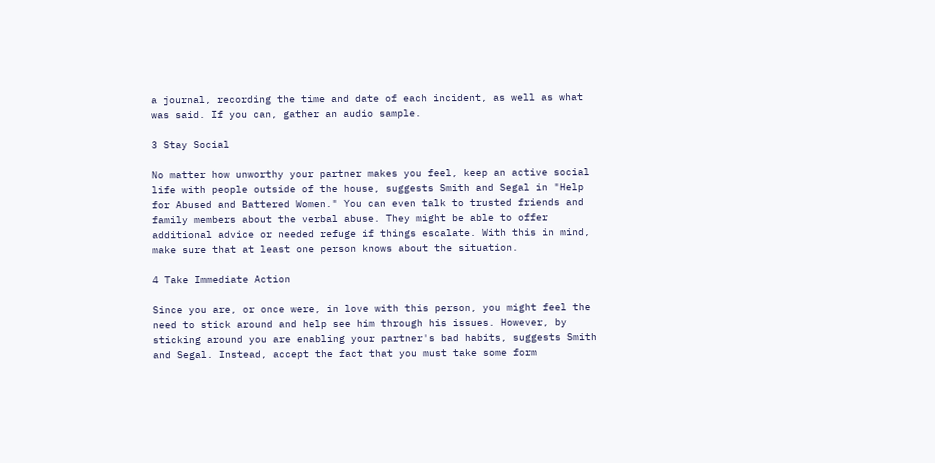a journal, recording the time and date of each incident, as well as what was said. If you can, gather an audio sample.

3 Stay Social

No matter how unworthy your partner makes you feel, keep an active social life with people outside of the house, suggests Smith and Segal in "Help for Abused and Battered Women." You can even talk to trusted friends and family members about the verbal abuse. They might be able to offer additional advice or needed refuge if things escalate. With this in mind, make sure that at least one person knows about the situation.

4 Take Immediate Action

Since you are, or once were, in love with this person, you might feel the need to stick around and help see him through his issues. However, by sticking around you are enabling your partner's bad habits, suggests Smith and Segal. Instead, accept the fact that you must take some form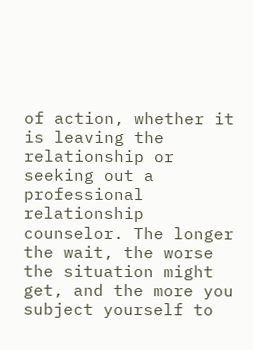of action, whether it is leaving the relationship or seeking out a professional relationship counselor. The longer the wait, the worse the situation might get, and the more you subject yourself to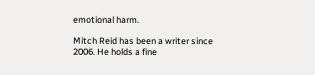emotional harm.

Mitch Reid has been a writer since 2006. He holds a fine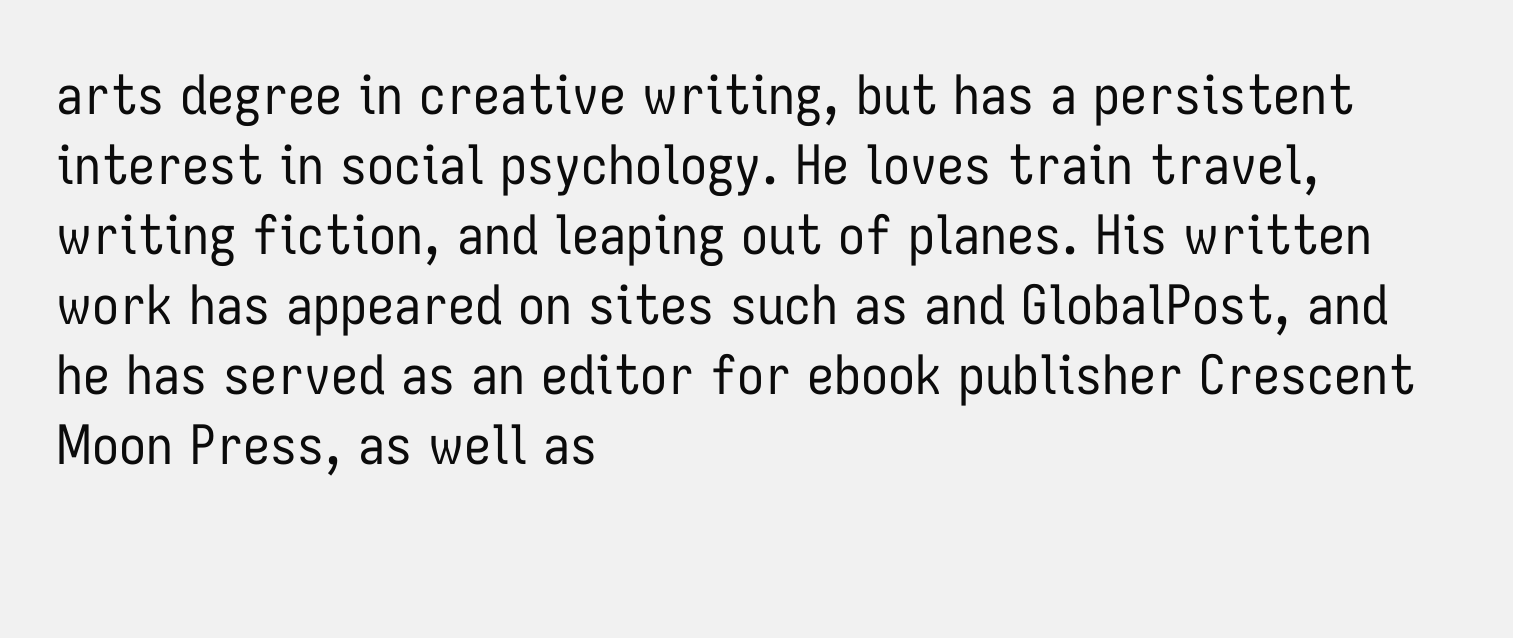arts degree in creative writing, but has a persistent interest in social psychology. He loves train travel, writing fiction, and leaping out of planes. His written work has appeared on sites such as and GlobalPost, and he has served as an editor for ebook publisher Crescent Moon Press, as well as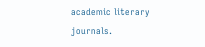academic literary journals.